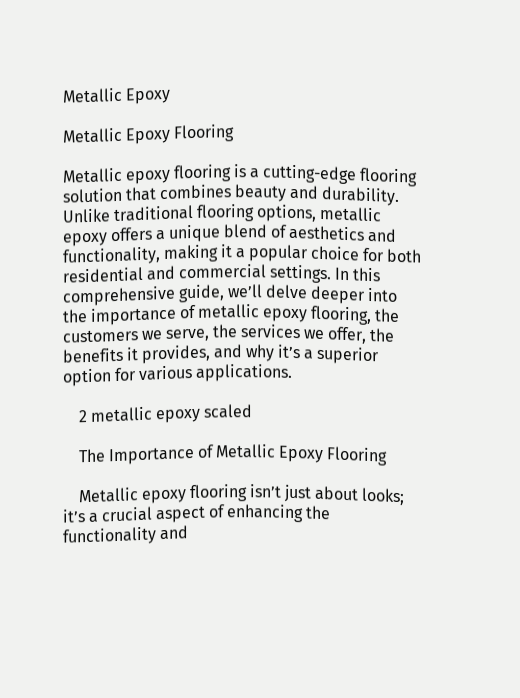Metallic Epoxy

Metallic Epoxy Flooring

Metallic epoxy flooring is a cutting-edge flooring solution that combines beauty and durability. Unlike traditional flooring options, metallic epoxy offers a unique blend of aesthetics and functionality, making it a popular choice for both residential and commercial settings. In this comprehensive guide, we’ll delve deeper into the importance of metallic epoxy flooring, the customers we serve, the services we offer, the benefits it provides, and why it’s a superior option for various applications.

    2 metallic epoxy scaled

    The Importance of Metallic Epoxy Flooring

    Metallic epoxy flooring isn’t just about looks; it’s a crucial aspect of enhancing the functionality and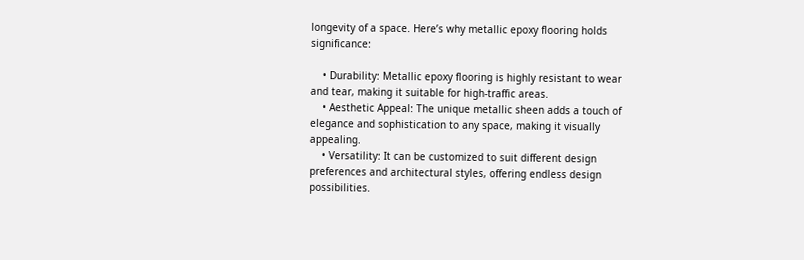longevity of a space. Here’s why metallic epoxy flooring holds significance:

    • Durability: Metallic epoxy flooring is highly resistant to wear and tear, making it suitable for high-traffic areas.
    • Aesthetic Appeal: The unique metallic sheen adds a touch of elegance and sophistication to any space, making it visually appealing.
    • Versatility: It can be customized to suit different design preferences and architectural styles, offering endless design possibilities.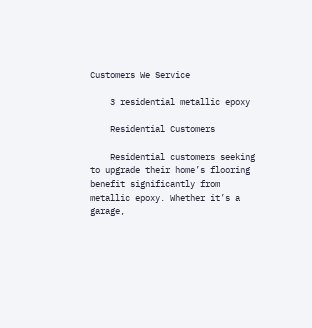Customers We Service

    3 residential metallic epoxy

    Residential Customers

    Residential customers seeking to upgrade their home’s flooring benefit significantly from metallic epoxy. Whether it’s a garage,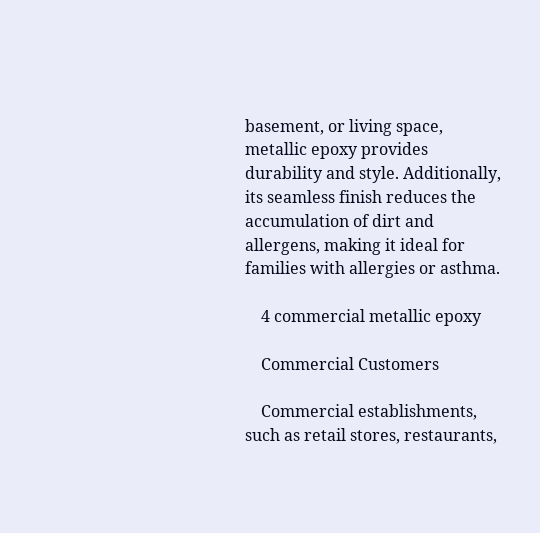basement, or living space, metallic epoxy provides durability and style. Additionally, its seamless finish reduces the accumulation of dirt and allergens, making it ideal for families with allergies or asthma.

    4 commercial metallic epoxy

    Commercial Customers

    Commercial establishments, such as retail stores, restaurants,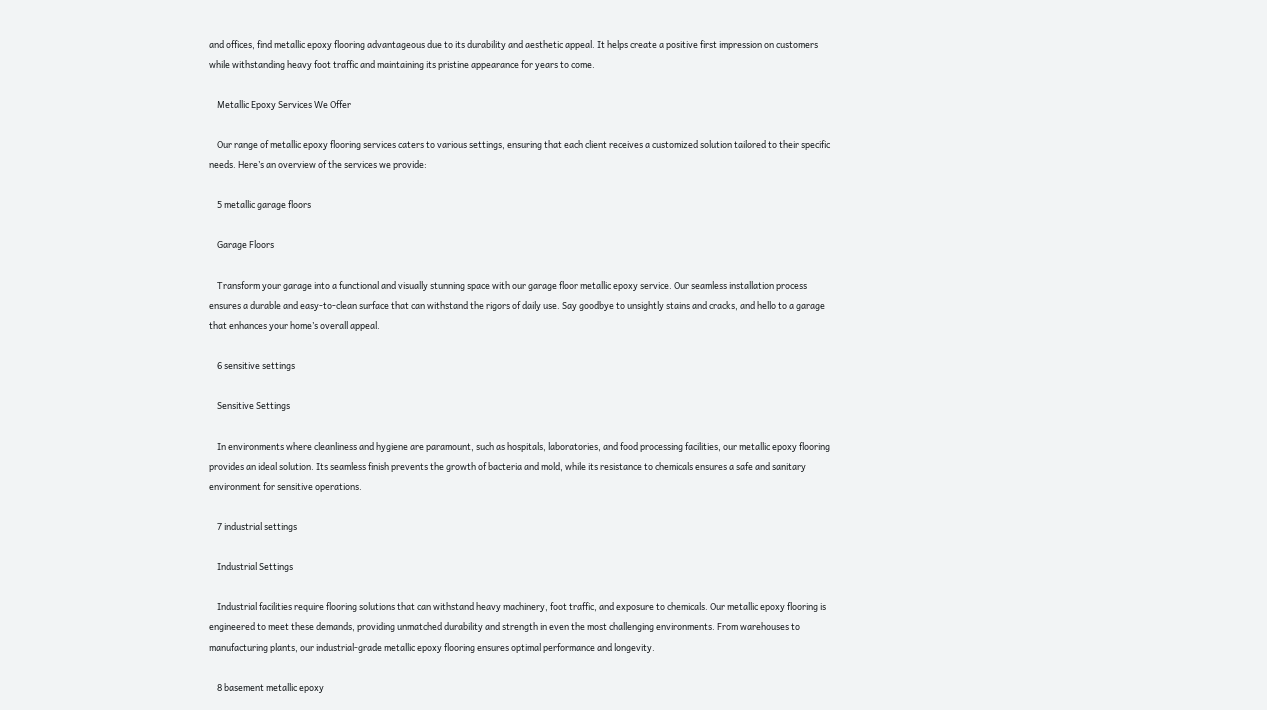and offices, find metallic epoxy flooring advantageous due to its durability and aesthetic appeal. It helps create a positive first impression on customers while withstanding heavy foot traffic and maintaining its pristine appearance for years to come.

    Metallic Epoxy Services We Offer

    Our range of metallic epoxy flooring services caters to various settings, ensuring that each client receives a customized solution tailored to their specific needs. Here’s an overview of the services we provide:

    5 metallic garage floors

    Garage Floors

    Transform your garage into a functional and visually stunning space with our garage floor metallic epoxy service. Our seamless installation process ensures a durable and easy-to-clean surface that can withstand the rigors of daily use. Say goodbye to unsightly stains and cracks, and hello to a garage that enhances your home’s overall appeal.

    6 sensitive settings

    Sensitive Settings

    In environments where cleanliness and hygiene are paramount, such as hospitals, laboratories, and food processing facilities, our metallic epoxy flooring provides an ideal solution. Its seamless finish prevents the growth of bacteria and mold, while its resistance to chemicals ensures a safe and sanitary environment for sensitive operations.

    7 industrial settings

    Industrial Settings

    Industrial facilities require flooring solutions that can withstand heavy machinery, foot traffic, and exposure to chemicals. Our metallic epoxy flooring is engineered to meet these demands, providing unmatched durability and strength in even the most challenging environments. From warehouses to manufacturing plants, our industrial-grade metallic epoxy flooring ensures optimal performance and longevity.

    8 basement metallic epoxy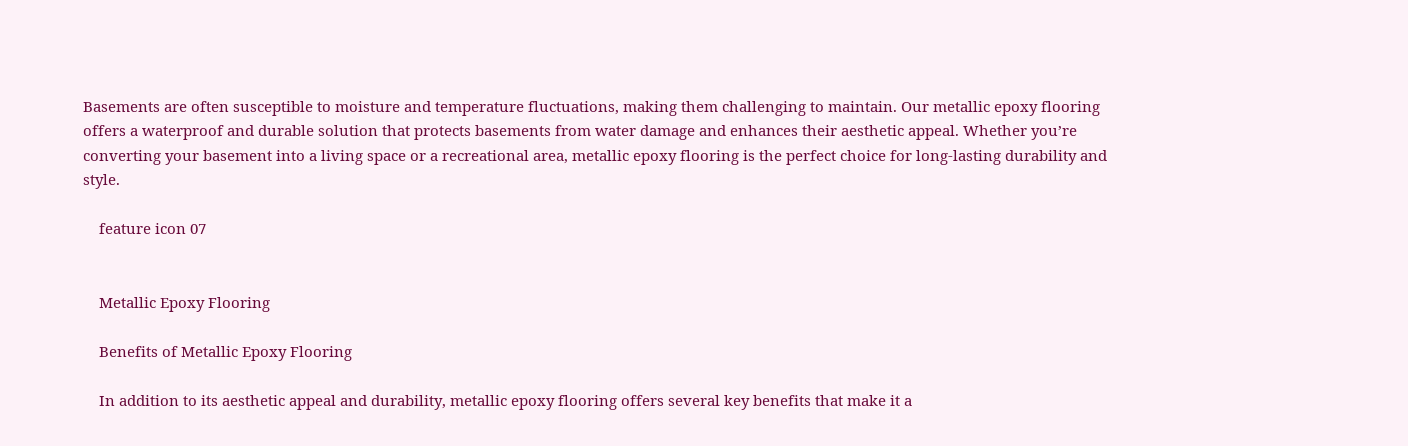Basements are often susceptible to moisture and temperature fluctuations, making them challenging to maintain. Our metallic epoxy flooring offers a waterproof and durable solution that protects basements from water damage and enhances their aesthetic appeal. Whether you’re converting your basement into a living space or a recreational area, metallic epoxy flooring is the perfect choice for long-lasting durability and style.

    feature icon 07


    Metallic Epoxy Flooring

    Benefits of Metallic Epoxy Flooring

    In addition to its aesthetic appeal and durability, metallic epoxy flooring offers several key benefits that make it a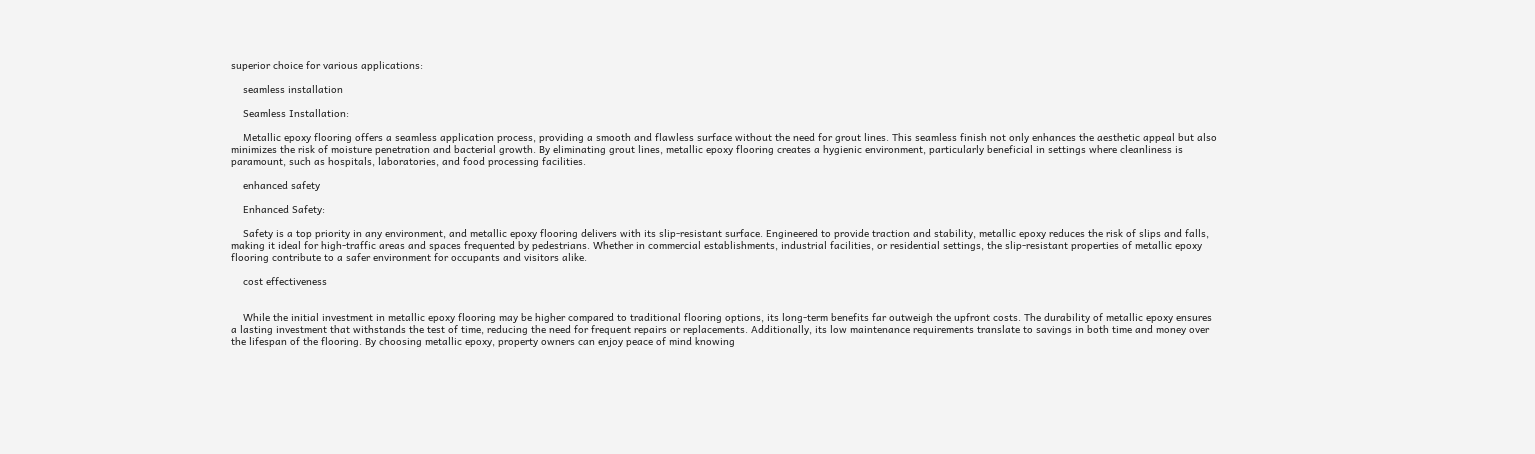superior choice for various applications:

    seamless installation

    Seamless Installation:

    Metallic epoxy flooring offers a seamless application process, providing a smooth and flawless surface without the need for grout lines. This seamless finish not only enhances the aesthetic appeal but also minimizes the risk of moisture penetration and bacterial growth. By eliminating grout lines, metallic epoxy flooring creates a hygienic environment, particularly beneficial in settings where cleanliness is paramount, such as hospitals, laboratories, and food processing facilities.

    enhanced safety

    Enhanced Safety:

    Safety is a top priority in any environment, and metallic epoxy flooring delivers with its slip-resistant surface. Engineered to provide traction and stability, metallic epoxy reduces the risk of slips and falls, making it ideal for high-traffic areas and spaces frequented by pedestrians. Whether in commercial establishments, industrial facilities, or residential settings, the slip-resistant properties of metallic epoxy flooring contribute to a safer environment for occupants and visitors alike.

    cost effectiveness


    While the initial investment in metallic epoxy flooring may be higher compared to traditional flooring options, its long-term benefits far outweigh the upfront costs. The durability of metallic epoxy ensures a lasting investment that withstands the test of time, reducing the need for frequent repairs or replacements. Additionally, its low maintenance requirements translate to savings in both time and money over the lifespan of the flooring. By choosing metallic epoxy, property owners can enjoy peace of mind knowing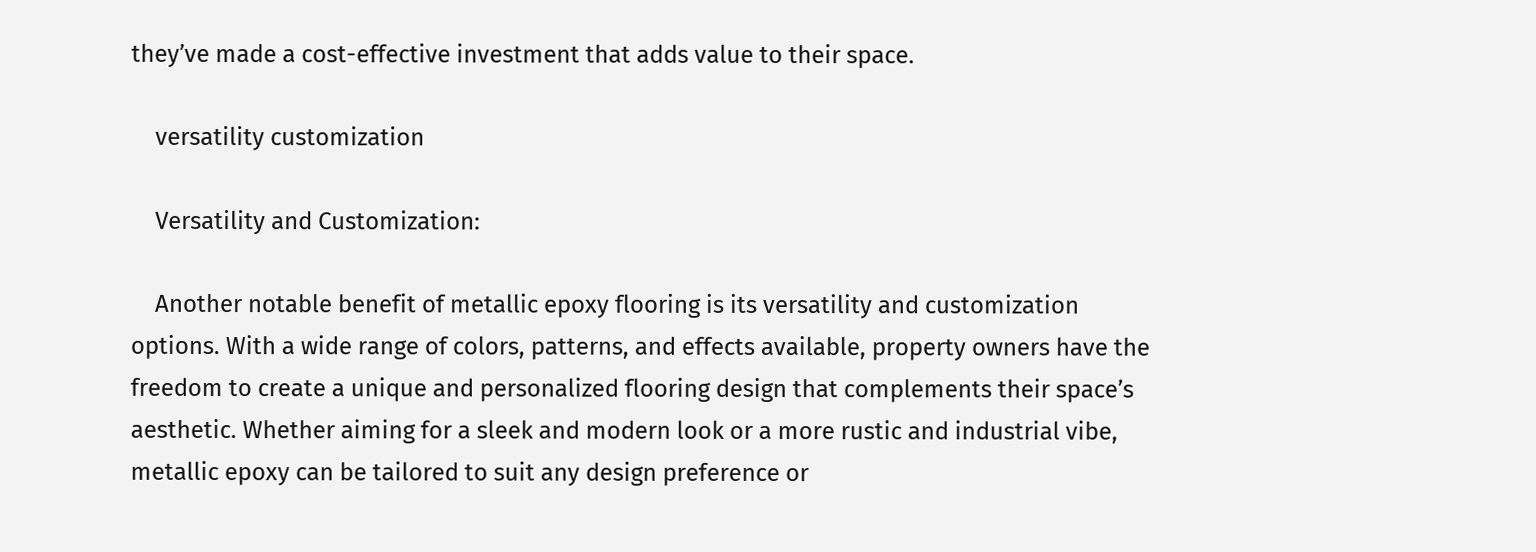they’ve made a cost-effective investment that adds value to their space.

    versatility customization

    Versatility and Customization:

    Another notable benefit of metallic epoxy flooring is its versatility and customization options. With a wide range of colors, patterns, and effects available, property owners have the freedom to create a unique and personalized flooring design that complements their space’s aesthetic. Whether aiming for a sleek and modern look or a more rustic and industrial vibe, metallic epoxy can be tailored to suit any design preference or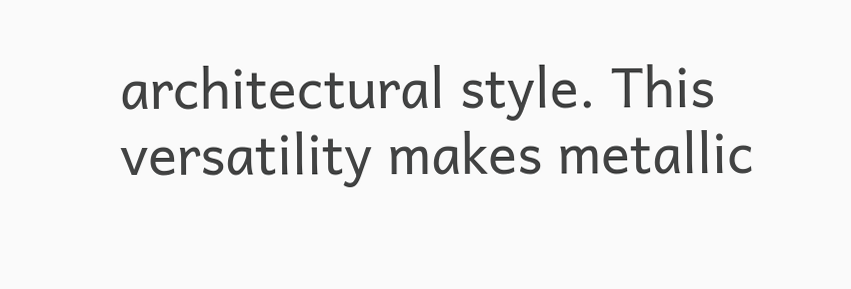architectural style. This versatility makes metallic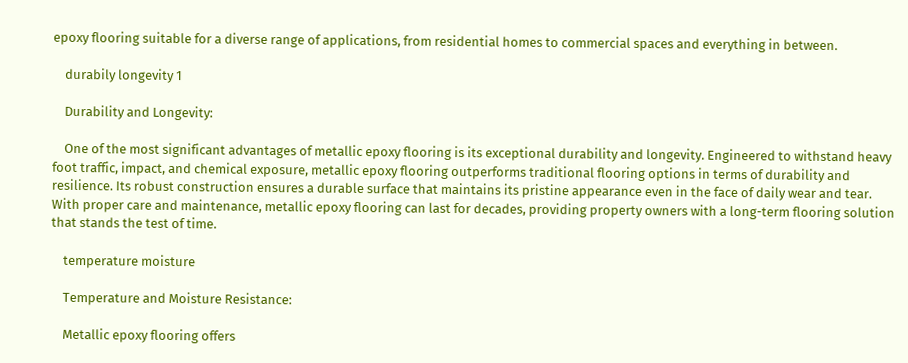epoxy flooring suitable for a diverse range of applications, from residential homes to commercial spaces and everything in between.

    durabily longevity 1

    Durability and Longevity:

    One of the most significant advantages of metallic epoxy flooring is its exceptional durability and longevity. Engineered to withstand heavy foot traffic, impact, and chemical exposure, metallic epoxy flooring outperforms traditional flooring options in terms of durability and resilience. Its robust construction ensures a durable surface that maintains its pristine appearance even in the face of daily wear and tear. With proper care and maintenance, metallic epoxy flooring can last for decades, providing property owners with a long-term flooring solution that stands the test of time.

    temperature moisture

    Temperature and Moisture Resistance:

    Metallic epoxy flooring offers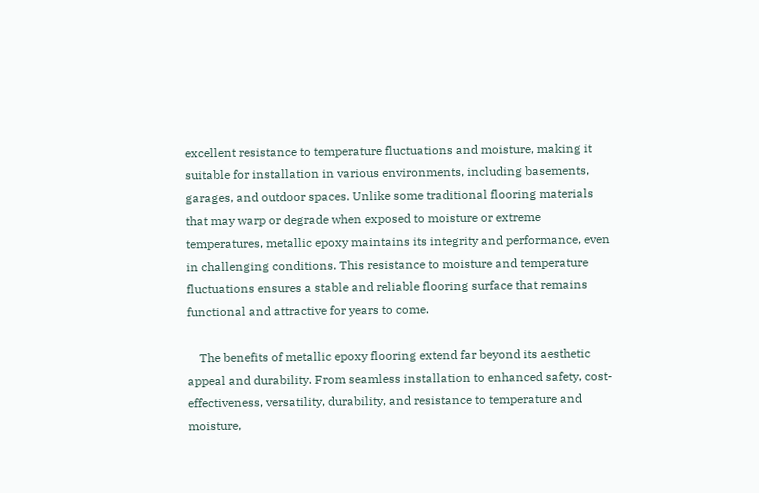excellent resistance to temperature fluctuations and moisture, making it suitable for installation in various environments, including basements, garages, and outdoor spaces. Unlike some traditional flooring materials that may warp or degrade when exposed to moisture or extreme temperatures, metallic epoxy maintains its integrity and performance, even in challenging conditions. This resistance to moisture and temperature fluctuations ensures a stable and reliable flooring surface that remains functional and attractive for years to come.

    The benefits of metallic epoxy flooring extend far beyond its aesthetic appeal and durability. From seamless installation to enhanced safety, cost-effectiveness, versatility, durability, and resistance to temperature and moisture,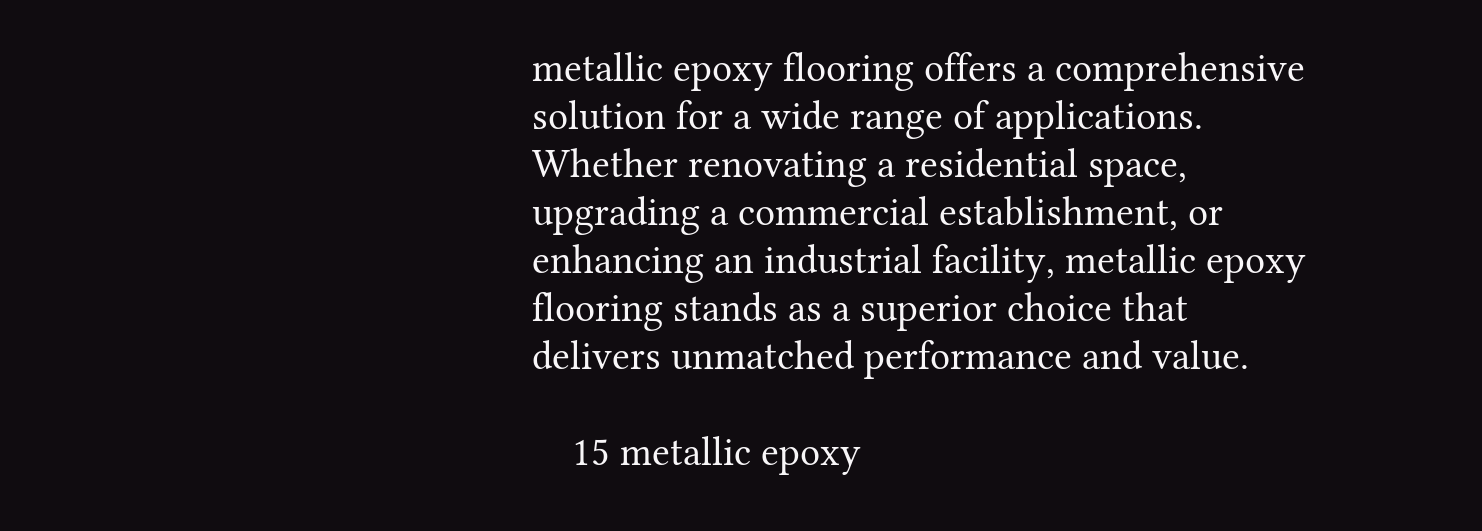metallic epoxy flooring offers a comprehensive solution for a wide range of applications. Whether renovating a residential space, upgrading a commercial establishment, or enhancing an industrial facility, metallic epoxy flooring stands as a superior choice that delivers unmatched performance and value.

    15 metallic epoxy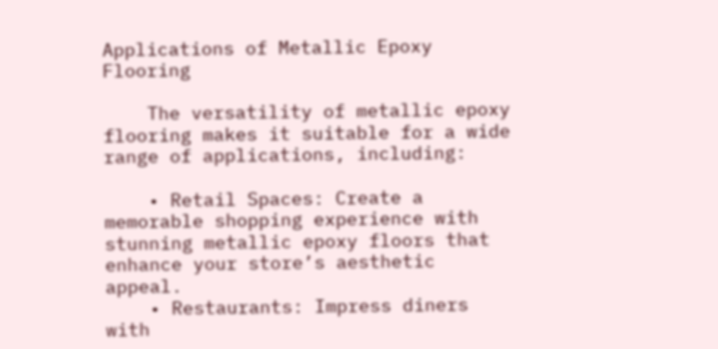Applications of Metallic Epoxy Flooring

    The versatility of metallic epoxy flooring makes it suitable for a wide range of applications, including:

    • Retail Spaces: Create a memorable shopping experience with stunning metallic epoxy floors that enhance your store’s aesthetic appeal.
    • Restaurants: Impress diners with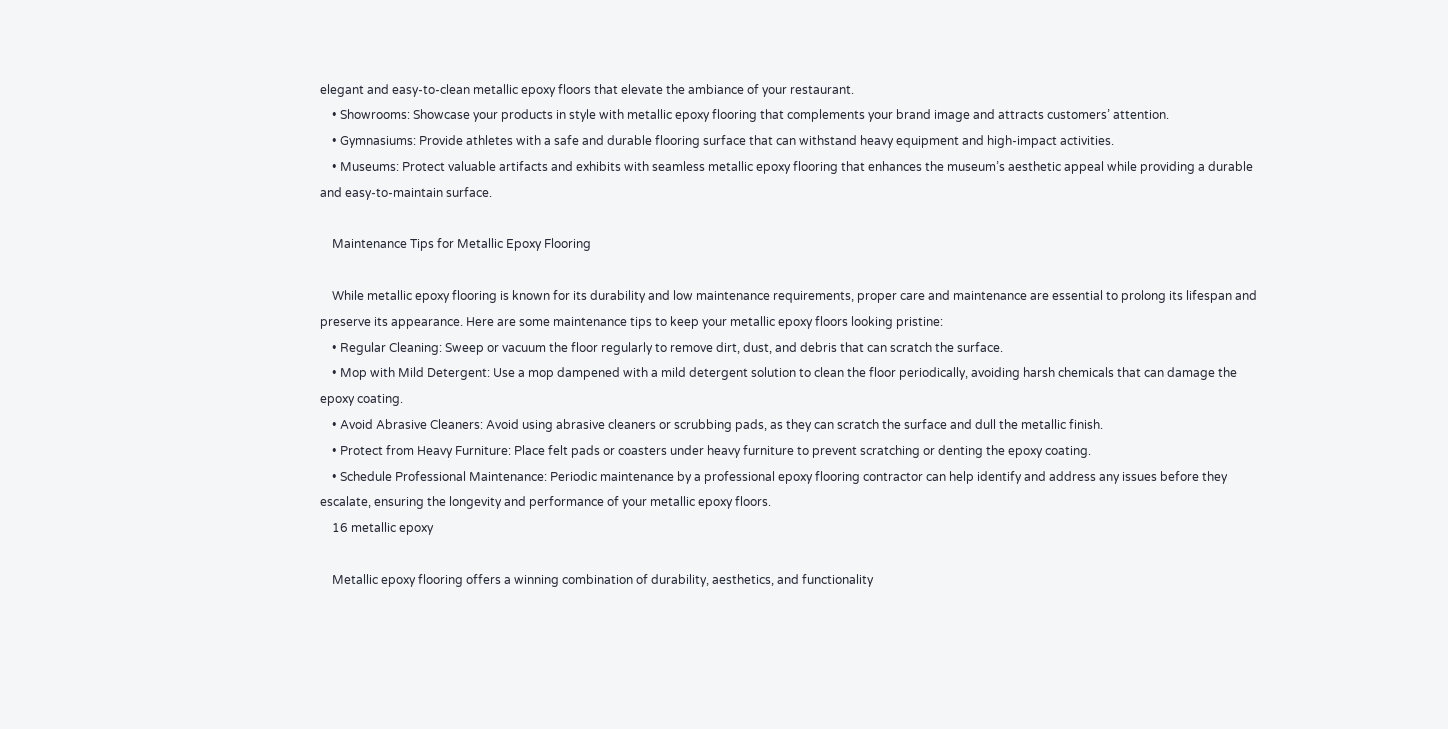elegant and easy-to-clean metallic epoxy floors that elevate the ambiance of your restaurant.
    • Showrooms: Showcase your products in style with metallic epoxy flooring that complements your brand image and attracts customers’ attention.
    • Gymnasiums: Provide athletes with a safe and durable flooring surface that can withstand heavy equipment and high-impact activities.
    • Museums: Protect valuable artifacts and exhibits with seamless metallic epoxy flooring that enhances the museum’s aesthetic appeal while providing a durable and easy-to-maintain surface.

    Maintenance Tips for Metallic Epoxy Flooring

    While metallic epoxy flooring is known for its durability and low maintenance requirements, proper care and maintenance are essential to prolong its lifespan and preserve its appearance. Here are some maintenance tips to keep your metallic epoxy floors looking pristine:
    • Regular Cleaning: Sweep or vacuum the floor regularly to remove dirt, dust, and debris that can scratch the surface.
    • Mop with Mild Detergent: Use a mop dampened with a mild detergent solution to clean the floor periodically, avoiding harsh chemicals that can damage the epoxy coating.
    • Avoid Abrasive Cleaners: Avoid using abrasive cleaners or scrubbing pads, as they can scratch the surface and dull the metallic finish.
    • Protect from Heavy Furniture: Place felt pads or coasters under heavy furniture to prevent scratching or denting the epoxy coating.
    • Schedule Professional Maintenance: Periodic maintenance by a professional epoxy flooring contractor can help identify and address any issues before they escalate, ensuring the longevity and performance of your metallic epoxy floors.
    16 metallic epoxy

    Metallic epoxy flooring offers a winning combination of durability, aesthetics, and functionality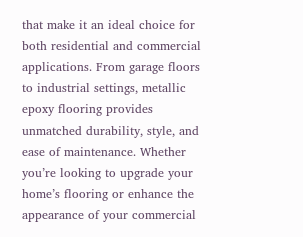that make it an ideal choice for both residential and commercial applications. From garage floors to industrial settings, metallic epoxy flooring provides unmatched durability, style, and ease of maintenance. Whether you’re looking to upgrade your home’s flooring or enhance the appearance of your commercial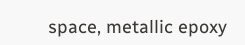space, metallic epoxy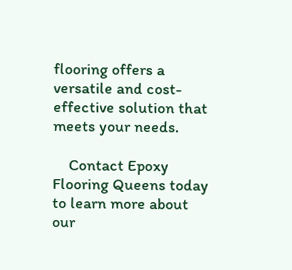flooring offers a versatile and cost-effective solution that meets your needs.

    Contact Epoxy Flooring Queens today to learn more about our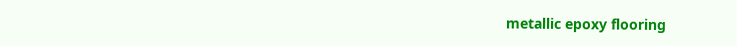metallic epoxy flooring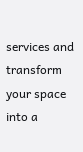services and transform your space into a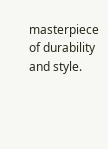masterpiece of durability and style.